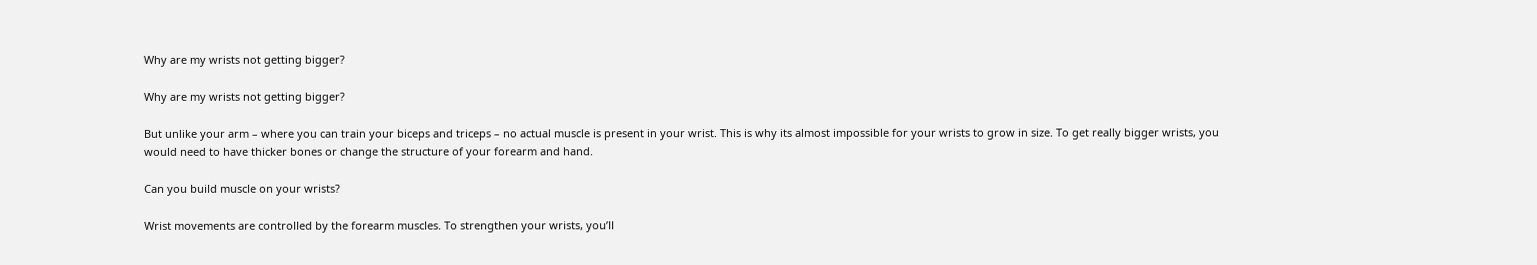Why are my wrists not getting bigger?

Why are my wrists not getting bigger?

But unlike your arm – where you can train your biceps and triceps – no actual muscle is present in your wrist. This is why its almost impossible for your wrists to grow in size. To get really bigger wrists, you would need to have thicker bones or change the structure of your forearm and hand.

Can you build muscle on your wrists?

Wrist movements are controlled by the forearm muscles. To strengthen your wrists, you’ll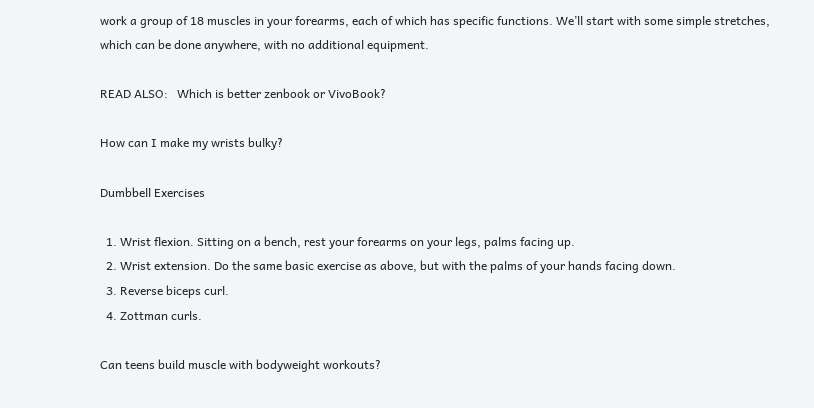work a group of 18 muscles in your forearms, each of which has specific functions. We’ll start with some simple stretches, which can be done anywhere, with no additional equipment.

READ ALSO:   Which is better zenbook or VivoBook?

How can I make my wrists bulky?

Dumbbell Exercises

  1. Wrist flexion. Sitting on a bench, rest your forearms on your legs, palms facing up.
  2. Wrist extension. Do the same basic exercise as above, but with the palms of your hands facing down.
  3. Reverse biceps curl.
  4. Zottman curls.

Can teens build muscle with bodyweight workouts?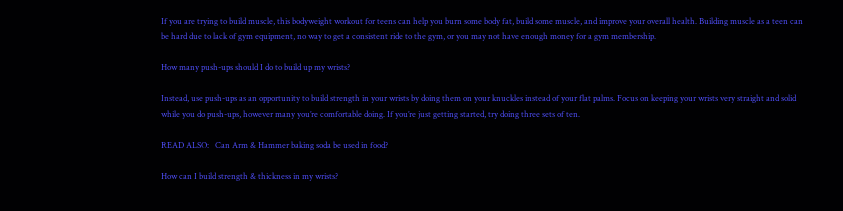If you are trying to build muscle, this bodyweight workout for teens can help you burn some body fat, build some muscle, and improve your overall health. Building muscle as a teen can be hard due to lack of gym equipment, no way to get a consistent ride to the gym, or you may not have enough money for a gym membership.

How many push-ups should I do to build up my wrists?

Instead, use push-ups as an opportunity to build strength in your wrists by doing them on your knuckles instead of your flat palms. Focus on keeping your wrists very straight and solid while you do push-ups, however many you’re comfortable doing. If you’re just getting started, try doing three sets of ten.

READ ALSO:   Can Arm & Hammer baking soda be used in food?

How can I build strength & thickness in my wrists?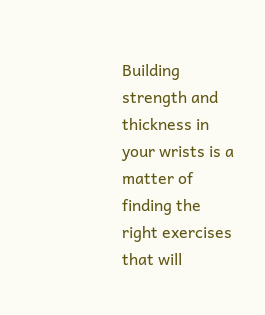Building strength and thickness in your wrists is a matter of finding the right exercises that will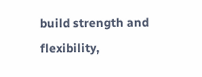build strength and flexibility,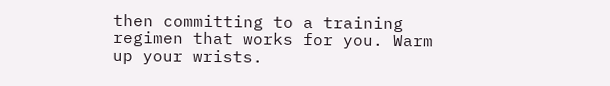then committing to a training regimen that works for you. Warm up your wrists.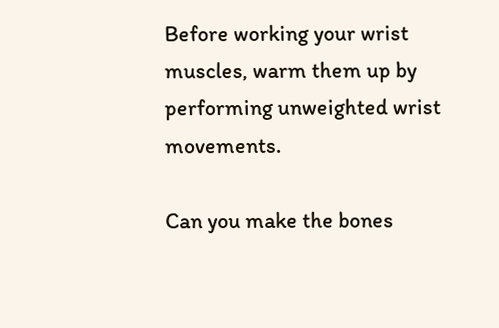Before working your wrist muscles, warm them up by performing unweighted wrist movements.

Can you make the bones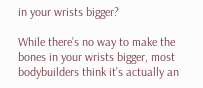in your wrists bigger?

While there’s no way to make the bones in your wrists bigger, most bodybuilders think it’s actually an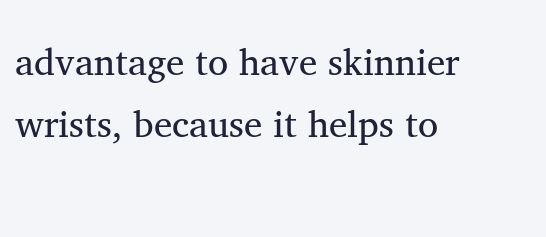advantage to have skinnier wrists, because it helps to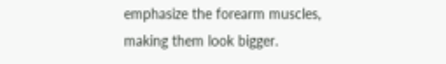emphasize the forearm muscles, making them look bigger.